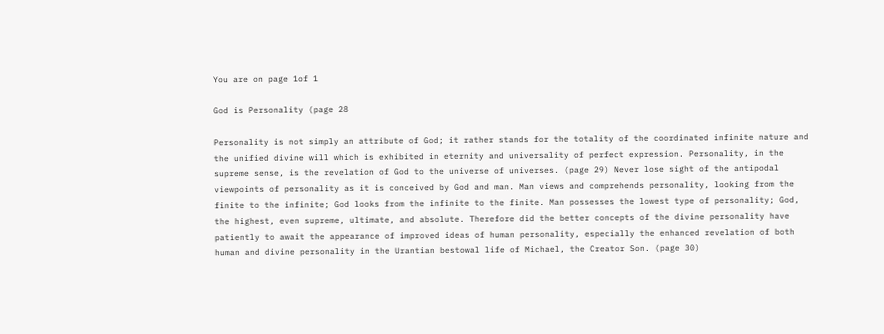You are on page 1of 1

God is Personality (page 28

Personality is not simply an attribute of God; it rather stands for the totality of the coordinated infinite nature and the unified divine will which is exhibited in eternity and universality of perfect expression. Personality, in the supreme sense, is the revelation of God to the universe of universes. (page 29) Never lose sight of the antipodal viewpoints of personality as it is conceived by God and man. Man views and comprehends personality, looking from the finite to the infinite; God looks from the infinite to the finite. Man possesses the lowest type of personality; God, the highest, even supreme, ultimate, and absolute. Therefore did the better concepts of the divine personality have patiently to await the appearance of improved ideas of human personality, especially the enhanced revelation of both human and divine personality in the Urantian bestowal life of Michael, the Creator Son. (page 30)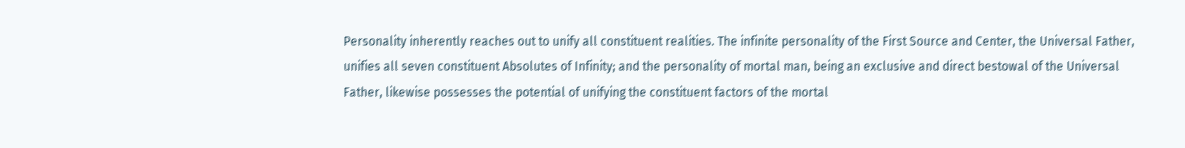Personality inherently reaches out to unify all constituent realities. The infinite personality of the First Source and Center, the Universal Father, unifies all seven constituent Absolutes of Infinity; and the personality of mortal man, being an exclusive and direct bestowal of the Universal Father, likewise possesses the potential of unifying the constituent factors of the mortal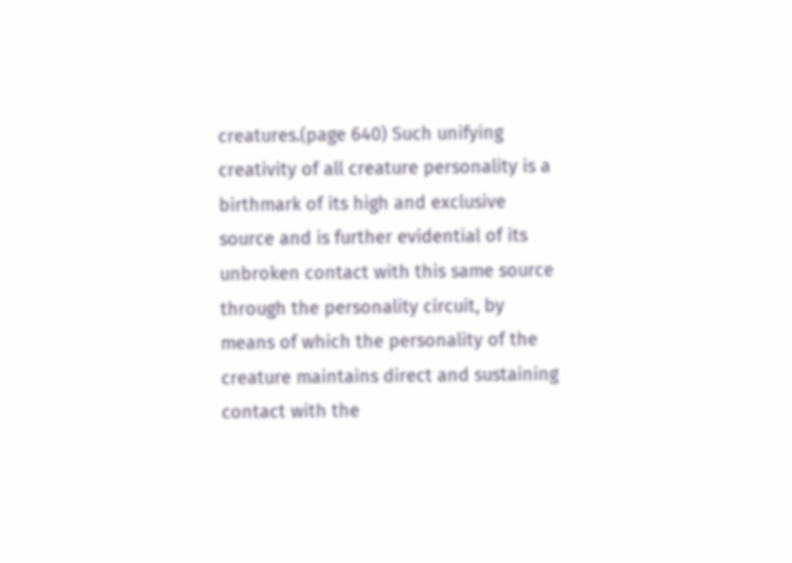creatures.(page 640) Such unifying creativity of all creature personality is a birthmark of its high and exclusive source and is further evidential of its unbroken contact with this same source through the personality circuit, by means of which the personality of the creature maintains direct and sustaining contact with the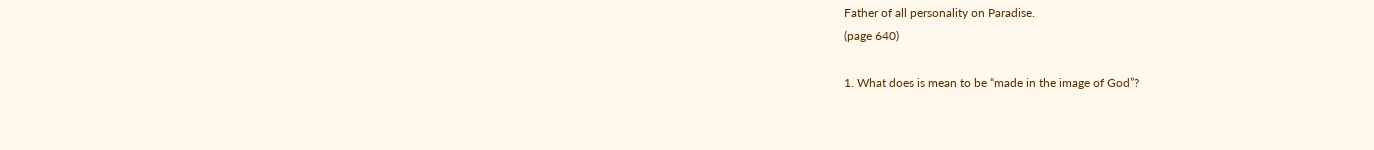Father of all personality on Paradise.
(page 640)

1. What does is mean to be “made in the image of God”?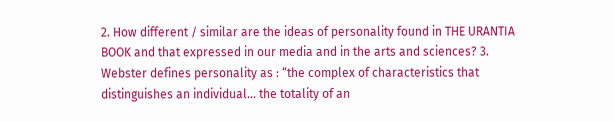2. How different / similar are the ideas of personality found in THE URANTIA BOOK and that expressed in our media and in the arts and sciences? 3. Webster defines personality as : “the complex of characteristics that distinguishes an individual... the totality of an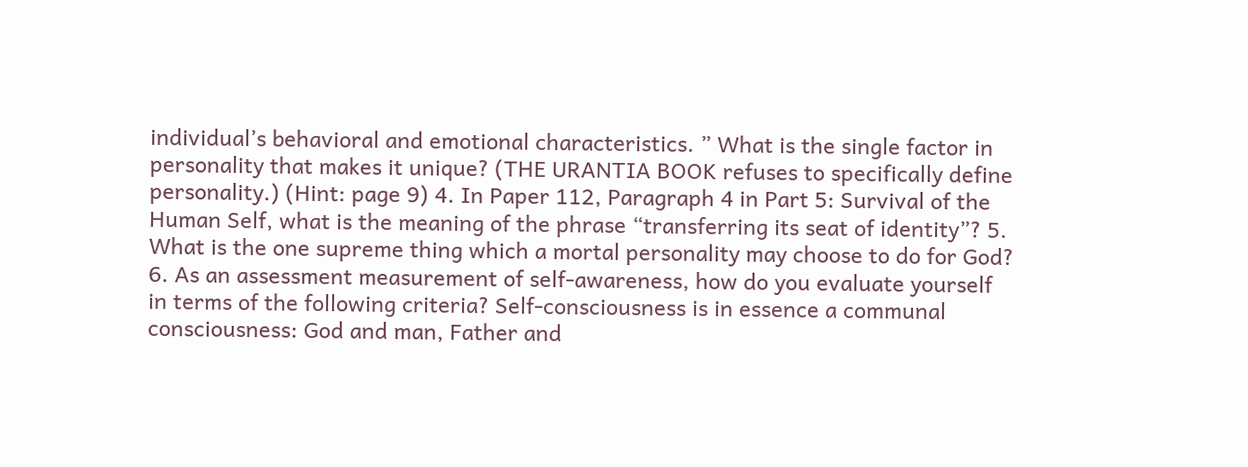individual’s behavioral and emotional characteristics. ” What is the single factor in personality that makes it unique? (THE URANTIA BOOK refuses to specifically define personality.) (Hint: page 9) 4. In Paper 112, Paragraph 4 in Part 5: Survival of the Human Self, what is the meaning of the phrase “transferring its seat of identity”? 5. What is the one supreme thing which a mortal personality may choose to do for God? 6. As an assessment measurement of self-awareness, how do you evaluate yourself in terms of the following criteria? Self-consciousness is in essence a communal consciousness: God and man, Father and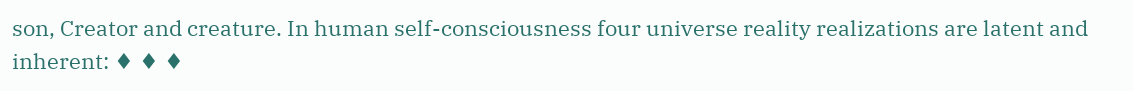son, Creator and creature. In human self-consciousness four universe reality realizations are latent and inherent: ♦ ♦ ♦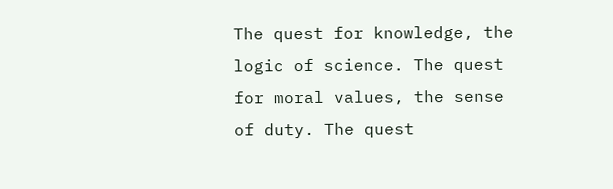The quest for knowledge, the logic of science. The quest for moral values, the sense of duty. The quest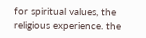for spiritual values, the religious experience. the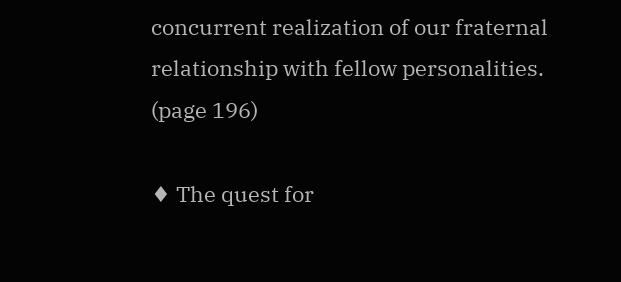concurrent realization of our fraternal relationship with fellow personalities.
(page 196)

♦ The quest for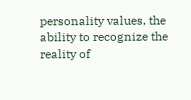personality values, the ability to recognize the reality of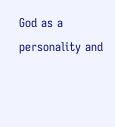God as a personality and